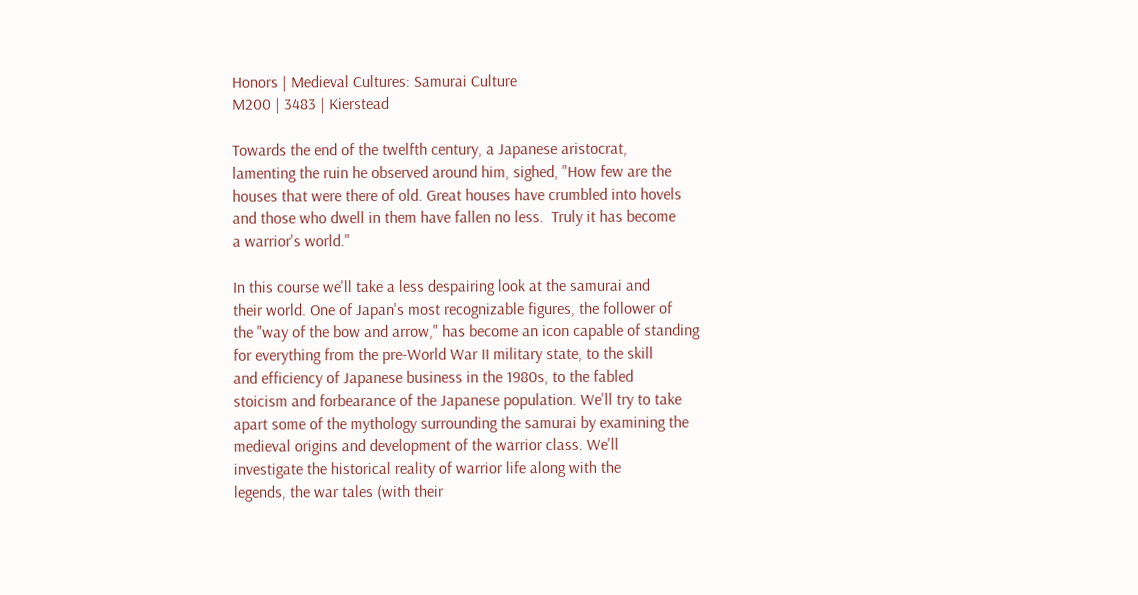Honors | Medieval Cultures: Samurai Culture
M200 | 3483 | Kierstead

Towards the end of the twelfth century, a Japanese aristocrat,
lamenting the ruin he observed around him, sighed, "How few are the
houses that were there of old. Great houses have crumbled into hovels
and those who dwell in them have fallen no less.  Truly it has become
a warrior's world."

In this course we'll take a less despairing look at the samurai and
their world. One of Japan's most recognizable figures, the follower of
the "way of the bow and arrow," has become an icon capable of standing
for everything from the pre-World War II military state, to the skill
and efficiency of Japanese business in the 1980s, to the fabled
stoicism and forbearance of the Japanese population. We'll try to take
apart some of the mythology surrounding the samurai by examining the
medieval origins and development of the warrior class. We'll
investigate the historical reality of warrior life along with the
legends, the war tales (with their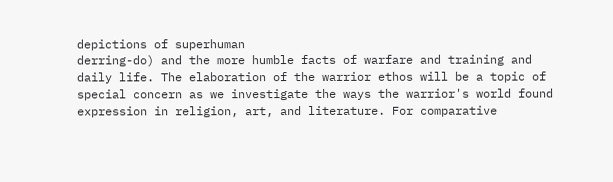depictions of superhuman
derring-do) and the more humble facts of warfare and training and
daily life. The elaboration of the warrior ethos will be a topic of
special concern as we investigate the ways the warrior's world found
expression in religion, art, and literature. For comparative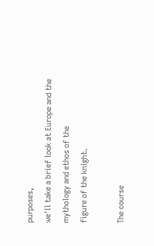purposes,
we'll take a brief look at Europe and the mythology and ethos of the
figure of the knight.

The course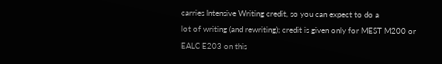carries Intensive Writing credit, so you can expect to do a
lot of writing (and rewriting); credit is given only for MEST M200 or
EALC E203 on this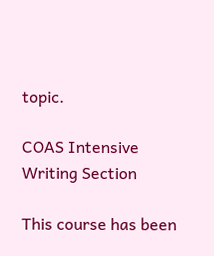topic.

COAS Intensive Writing Section

This course has been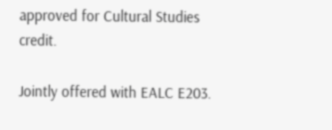approved for Cultural Studies credit.

Jointly offered with EALC E203.